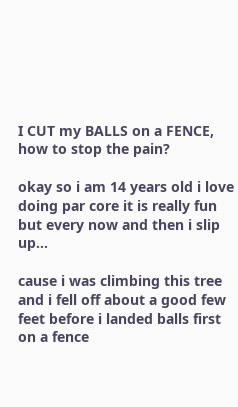I CUT my BALLS on a FENCE, how to stop the pain?

okay so i am 14 years old i love doing par core it is really fun but every now and then i slip up...

cause i was climbing this tree and i fell off about a good few feet before i landed balls first on a fence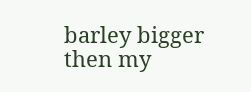barley bigger then my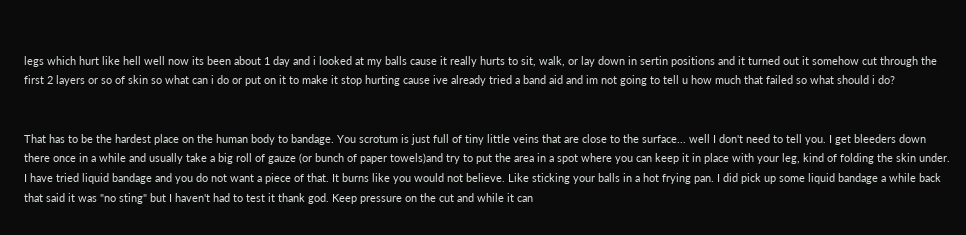legs which hurt like hell well now its been about 1 day and i looked at my balls cause it really hurts to sit, walk, or lay down in sertin positions and it turned out it somehow cut through the first 2 layers or so of skin so what can i do or put on it to make it stop hurting cause ive already tried a band aid and im not going to tell u how much that failed so what should i do?


That has to be the hardest place on the human body to bandage. You scrotum is just full of tiny little veins that are close to the surface... well I don't need to tell you. I get bleeders down there once in a while and usually take a big roll of gauze (or bunch of paper towels)and try to put the area in a spot where you can keep it in place with your leg, kind of folding the skin under. I have tried liquid bandage and you do not want a piece of that. It burns like you would not believe. Like sticking your balls in a hot frying pan. I did pick up some liquid bandage a while back that said it was "no sting" but I haven't had to test it thank god. Keep pressure on the cut and while it can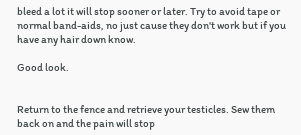bleed a lot it will stop sooner or later. Try to avoid tape or normal band-aids, no just cause they don't work but if you have any hair down know.

Good look.


Return to the fence and retrieve your testicles. Sew them back on and the pain will stop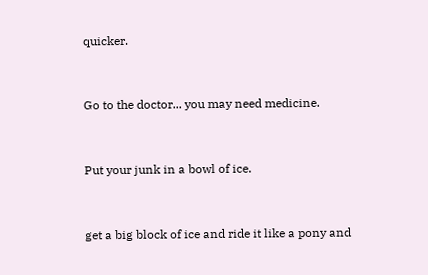quicker.


Go to the doctor... you may need medicine.


Put your junk in a bowl of ice.


get a big block of ice and ride it like a pony and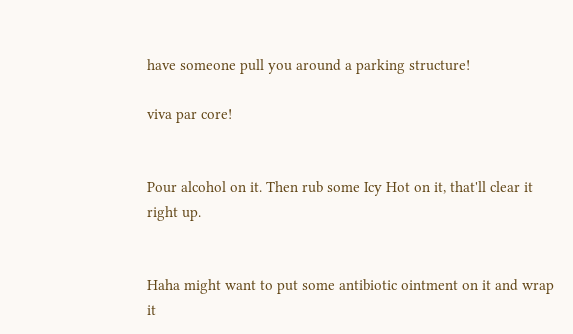have someone pull you around a parking structure!

viva par core!


Pour alcohol on it. Then rub some Icy Hot on it, that'll clear it right up.


Haha might want to put some antibiotic ointment on it and wrap it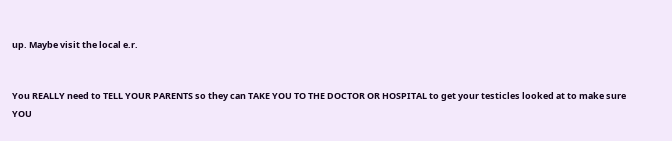up. Maybe visit the local e.r.


You REALLY need to TELL YOUR PARENTS so they can TAKE YOU TO THE DOCTOR OR HOSPITAL to get your testicles looked at to make sure YOU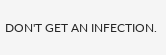DON'T GET AN INFECTION.